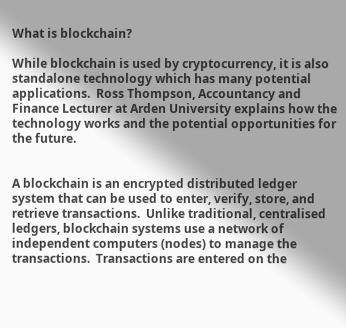What is blockchain?

While blockchain is used by cryptocurrency, it is also standalone technology which has many potential applications.  Ross Thompson, Accountancy and Finance Lecturer at Arden University explains how the technology works and the potential opportunities for the future.


A blockchain is an encrypted distributed ledger system that can be used to enter, verify, store, and retrieve transactions.  Unlike traditional, centralised ledgers, blockchain systems use a network of independent computers (nodes) to manage the transactions.  Transactions are entered on the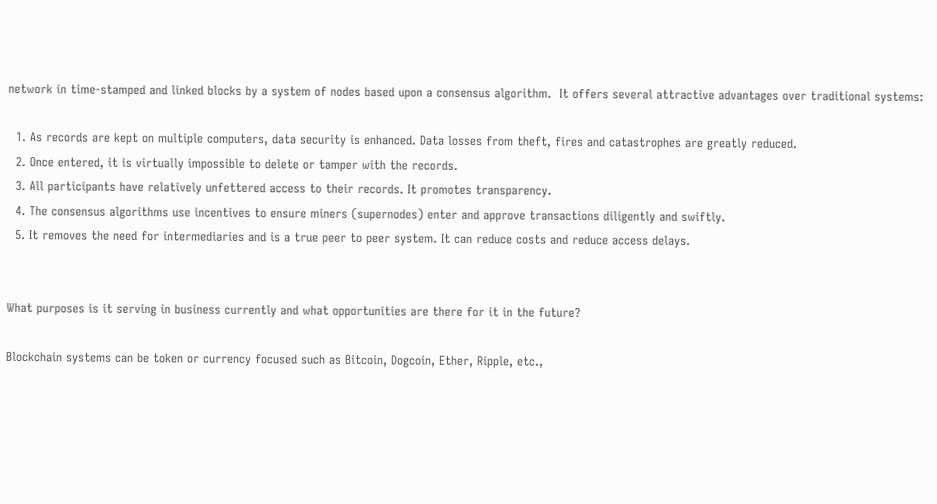network in time-stamped and linked blocks by a system of nodes based upon a consensus algorithm.  It offers several attractive advantages over traditional systems:

  1. As records are kept on multiple computers, data security is enhanced. Data losses from theft, fires and catastrophes are greatly reduced.
  2. Once entered, it is virtually impossible to delete or tamper with the records.
  3. All participants have relatively unfettered access to their records. It promotes transparency.
  4. The consensus algorithms use incentives to ensure miners (supernodes) enter and approve transactions diligently and swiftly.
  5. It removes the need for intermediaries and is a true peer to peer system. It can reduce costs and reduce access delays.


What purposes is it serving in business currently and what opportunities are there for it in the future?

Blockchain systems can be token or currency focused such as Bitcoin, Dogcoin, Ether, Ripple, etc.,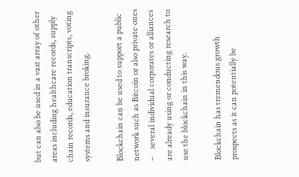but can also be used in a vast array of other areas including healthcare records, supply chain records, education transcripts, voting systems and insurance broking.

Blockchain can be used to support a public network such as Bitcoin or also private ones –    several individual corporates or alliances are already using or conducting research to use the blockchain in this way.

Blockchain has tremendous growth prospects as it can potentially be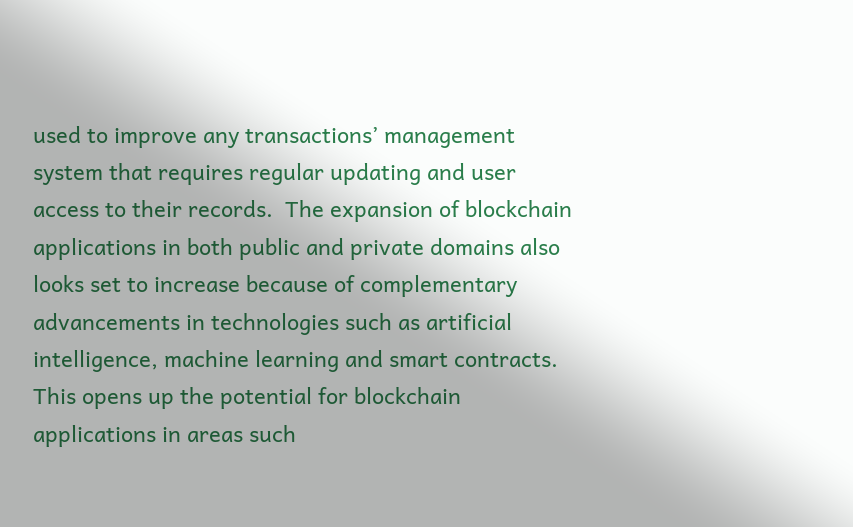used to improve any transactions’ management system that requires regular updating and user access to their records.  The expansion of blockchain applications in both public and private domains also looks set to increase because of complementary advancements in technologies such as artificial intelligence, machine learning and smart contracts.  This opens up the potential for blockchain applications in areas such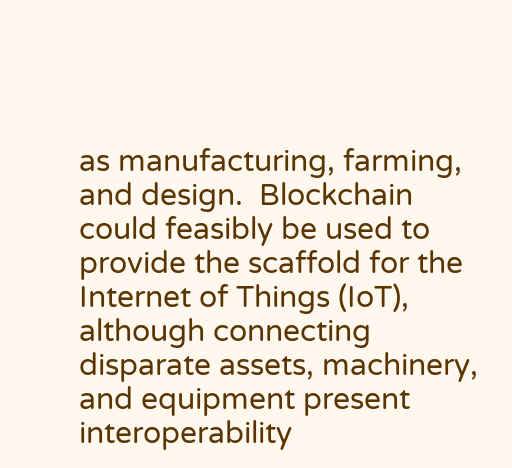as manufacturing, farming, and design.  Blockchain could feasibly be used to provide the scaffold for the Internet of Things (IoT), although connecting disparate assets, machinery, and equipment present interoperability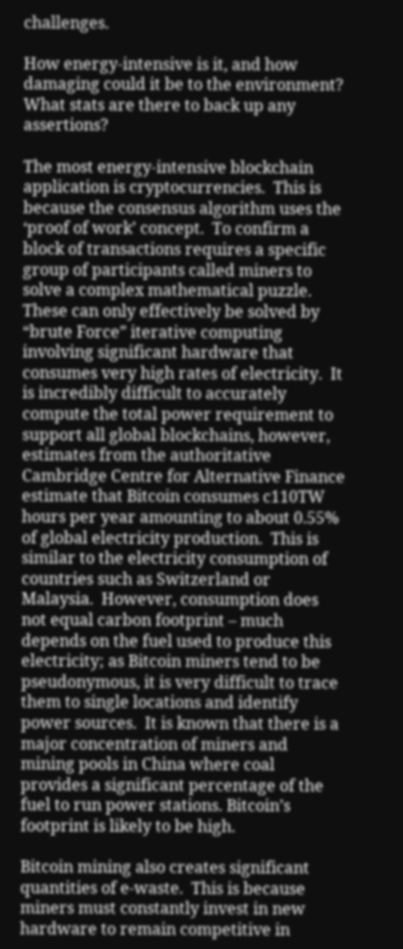challenges.

How energy-intensive is it, and how damaging could it be to the environment? What stats are there to back up any assertions?

The most energy-intensive blockchain application is cryptocurrencies.  This is because the consensus algorithm uses the ‘proof of work’ concept.  To confirm a block of transactions requires a specific group of participants called miners to solve a complex mathematical puzzle.  These can only effectively be solved by “brute Force” iterative computing involving significant hardware that consumes very high rates of electricity.  It is incredibly difficult to accurately compute the total power requirement to support all global blockchains, however, estimates from the authoritative Cambridge Centre for Alternative Finance estimate that Bitcoin consumes c110TW hours per year amounting to about 0.55% of global electricity production.  This is similar to the electricity consumption of countries such as Switzerland or Malaysia.  However, consumption does not equal carbon footprint – much depends on the fuel used to produce this electricity; as Bitcoin miners tend to be pseudonymous, it is very difficult to trace them to single locations and identify power sources.  It is known that there is a major concentration of miners and mining pools in China where coal provides a significant percentage of the fuel to run power stations. Bitcoin’s footprint is likely to be high.

Bitcoin mining also creates significant quantities of e-waste.  This is because miners must constantly invest in new hardware to remain competitive in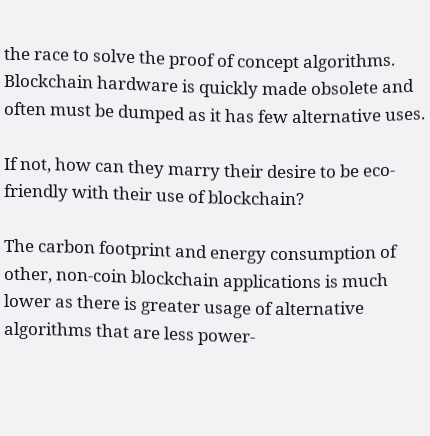the race to solve the proof of concept algorithms.  Blockchain hardware is quickly made obsolete and often must be dumped as it has few alternative uses.

If not, how can they marry their desire to be eco-friendly with their use of blockchain?

The carbon footprint and energy consumption of other, non-coin blockchain applications is much lower as there is greater usage of alternative algorithms that are less power-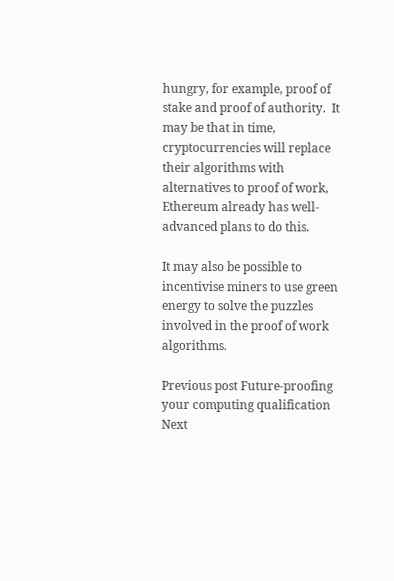hungry, for example, proof of stake and proof of authority.  It may be that in time, cryptocurrencies will replace their algorithms with alternatives to proof of work, Ethereum already has well-advanced plans to do this.

It may also be possible to incentivise miners to use green energy to solve the puzzles involved in the proof of work algorithms.

Previous post Future-proofing your computing qualification
Next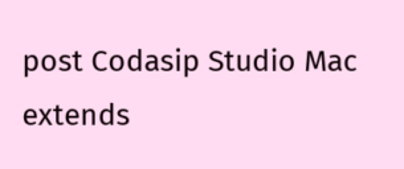post Codasip Studio Mac extends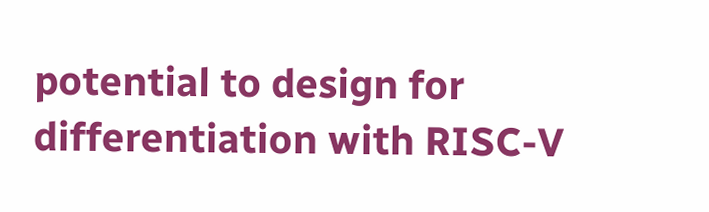potential to design for differentiation with RISC-V